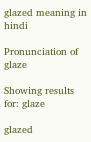glazed meaning in hindi

Pronunciation of glaze

Showing results for: glaze

glazed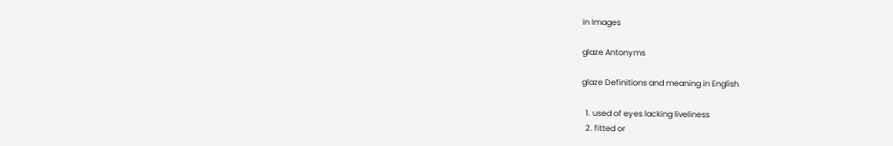in Images

glaze Antonyms

glaze Definitions and meaning in English

  1. used of eyes lacking liveliness
  2. fitted or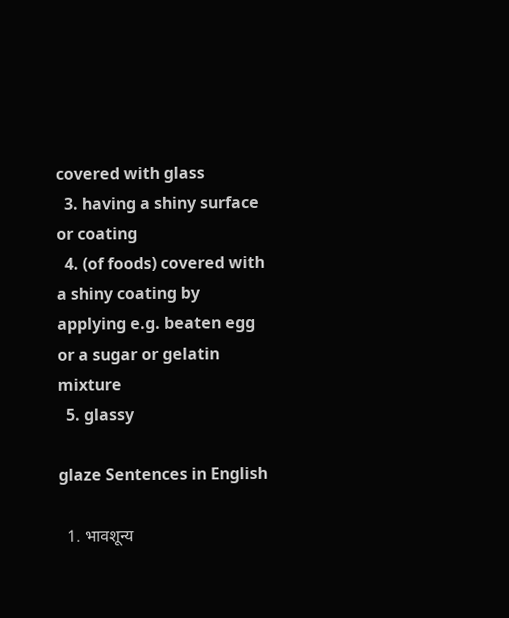covered with glass
  3. having a shiny surface or coating
  4. (of foods) covered with a shiny coating by applying e.g. beaten egg or a sugar or gelatin mixture
  5. glassy

glaze Sentences in English

  1. भावशून्य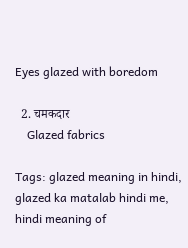Eyes glazed with boredom

  2. चमकदार
    Glazed fabrics

Tags: glazed meaning in hindi, glazed ka matalab hindi me, hindi meaning of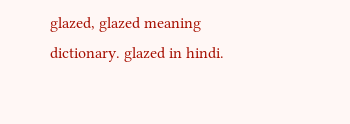glazed, glazed meaning dictionary. glazed in hindi.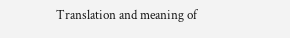Translation and meaning of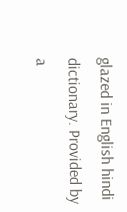glazed in English hindi dictionary. Provided by a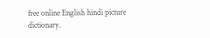free online English hindi picture dictionary.